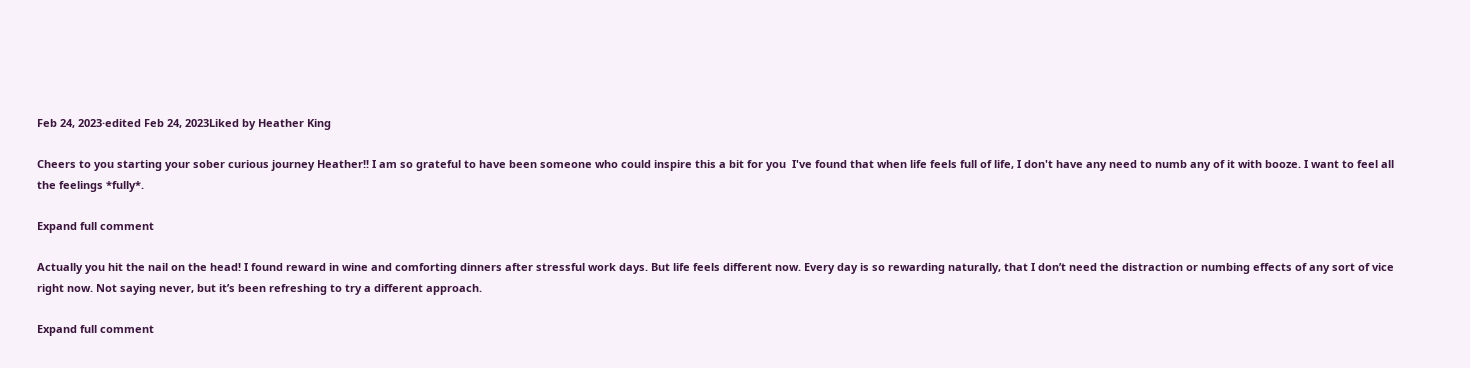Feb 24, 2023·edited Feb 24, 2023Liked by Heather King

Cheers to you starting your sober curious journey Heather!! I am so grateful to have been someone who could inspire this a bit for you  I've found that when life feels full of life, I don't have any need to numb any of it with booze. I want to feel all the feelings *fully*.

Expand full comment

Actually you hit the nail on the head! I found reward in wine and comforting dinners after stressful work days. But life feels different now. Every day is so rewarding naturally, that I don’t need the distraction or numbing effects of any sort of vice right now. Not saying never, but it’s been refreshing to try a different approach.

Expand full comment